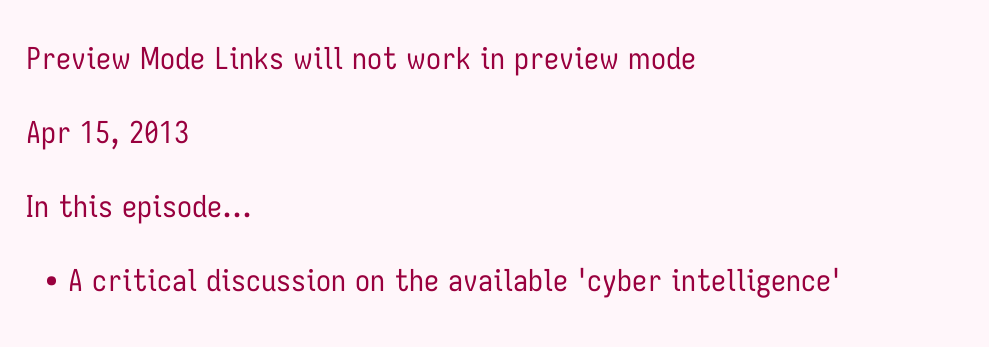Preview Mode Links will not work in preview mode

Apr 15, 2013

In this episode...

  • A critical discussion on the available 'cyber intelligence'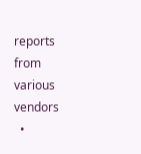reports from various vendors
  •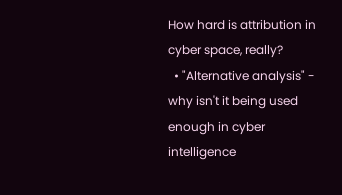How hard is attribution in cyber space, really?
  • "Alternative analysis" - why isn't it being used enough in cyber intelligence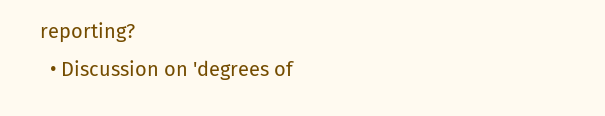reporting?
  • Discussion on 'degrees of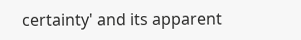certainty' and its apparent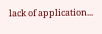lack of application...